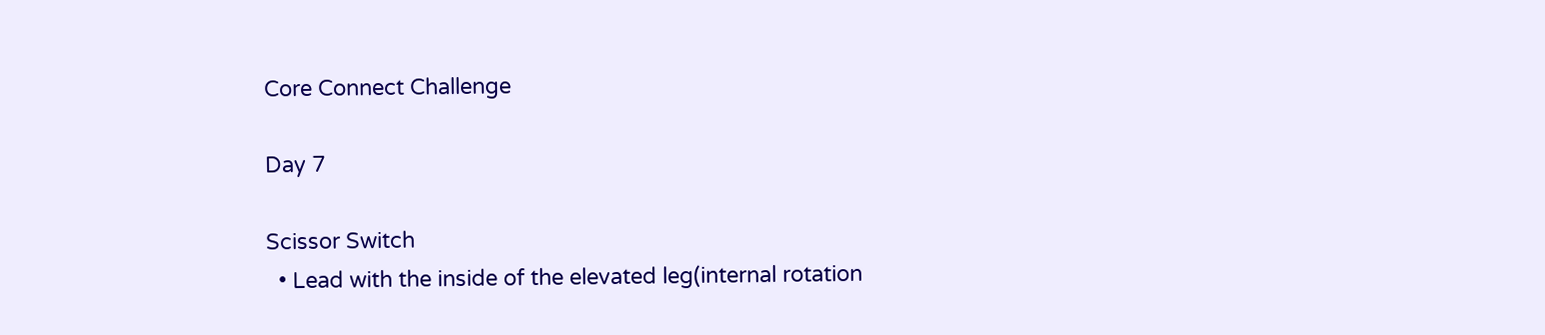Core Connect Challenge

Day 7

Scissor Switch
  • Lead with the inside of the elevated leg(internal rotation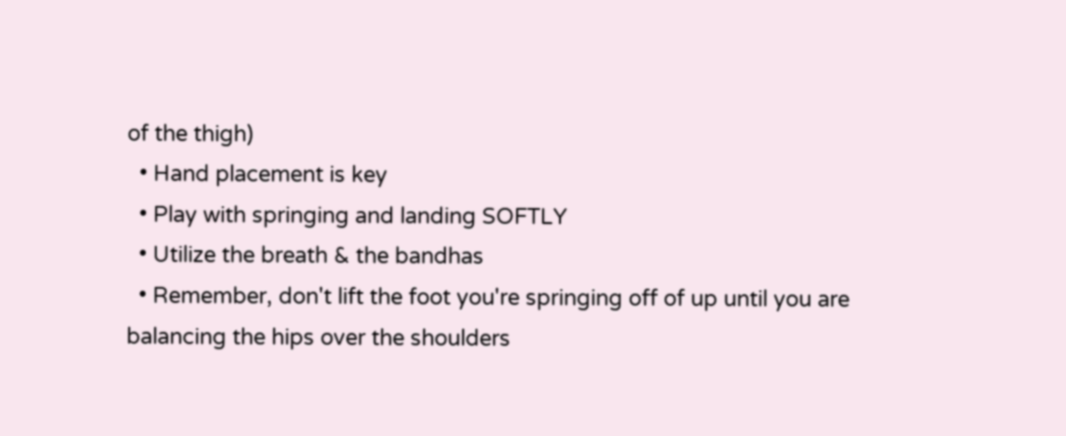of the thigh)
  • Hand placement is key
  • Play with springing and landing SOFTLY
  • Utilize the breath & the bandhas
  • Remember, don't lift the foot you're springing off of up until you are balancing the hips over the shoulders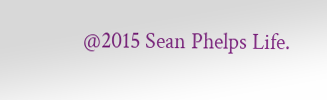@2015 Sean Phelps Life.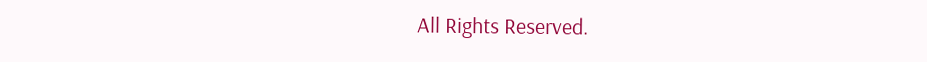All Rights Reserved.